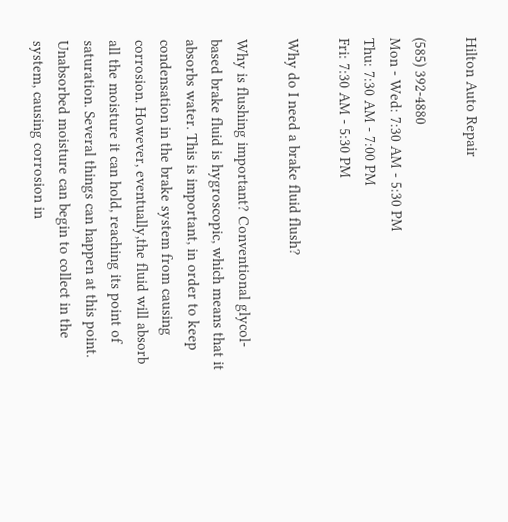Hilton Auto Repair

(585) 392-4880
Mon - Wed: 7:30 AM - 5:30 PM
Thu: 7:30 AM - 7:00 PM
Fri: 7:30 AM - 5:30 PM

Why do I need a brake fluid flush?

Why is flushing important? Conventional glycol-based brake fluid is hygroscopic, which means that it absorbs water. This is important, in order to keep condensation in the brake system from causing corrosion. However, eventually,the fluid will absorb all the moisture it can hold, reaching its point of saturation. Several things can happen at this point. Unabsorbed moisture can begin to collect in the system, causing corrosion in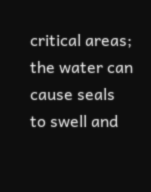critical areas; the water can cause seals to swell and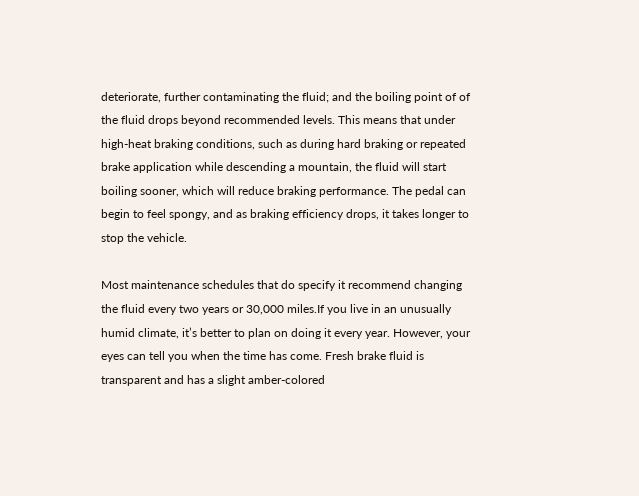deteriorate, further contaminating the fluid; and the boiling point of of the fluid drops beyond recommended levels. This means that under high-heat braking conditions, such as during hard braking or repeated brake application while descending a mountain, the fluid will start boiling sooner, which will reduce braking performance. The pedal can begin to feel spongy, and as braking efficiency drops, it takes longer to stop the vehicle.

Most maintenance schedules that do specify it recommend changing the fluid every two years or 30,000 miles.If you live in an unusually humid climate, it’s better to plan on doing it every year. However, your eyes can tell you when the time has come. Fresh brake fluid is transparent and has a slight amber-colored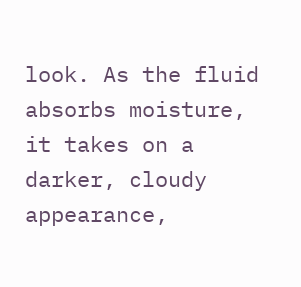look. As the fluid absorbs moisture, it takes on a darker, cloudy appearance,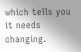which tells you it needs changing.